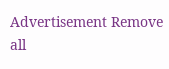Advertisement Remove all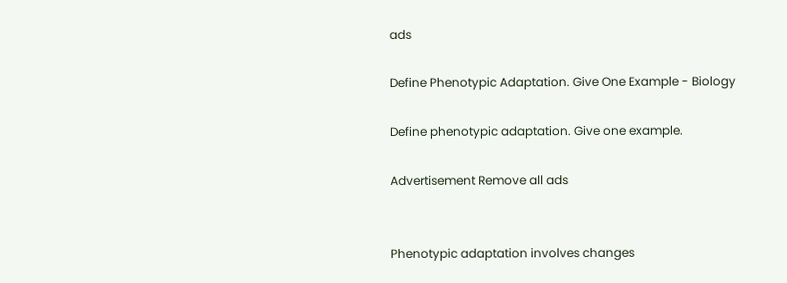ads

Define Phenotypic Adaptation. Give One Example - Biology

Define phenotypic adaptation. Give one example.

Advertisement Remove all ads


Phenotypic adaptation involves changes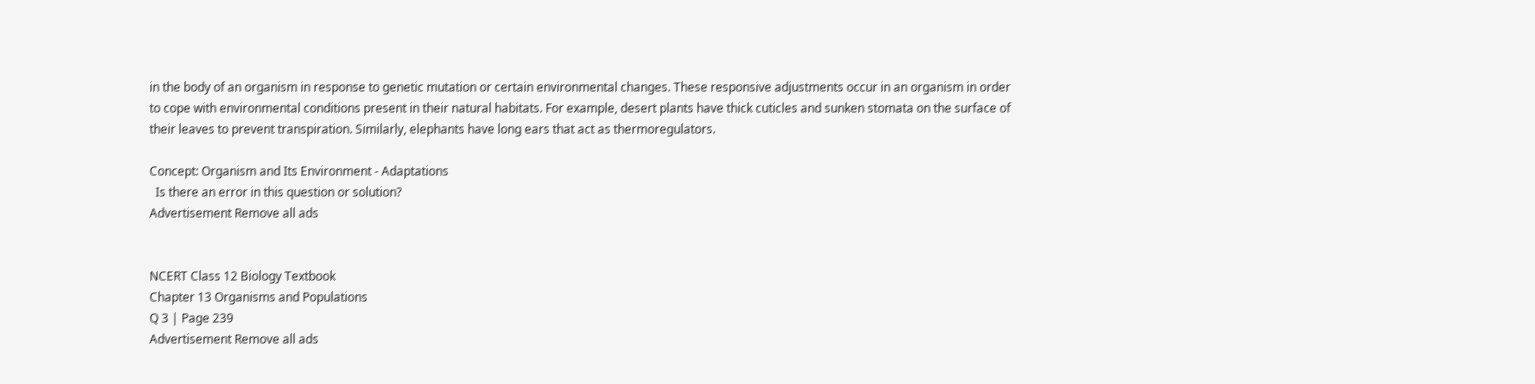in the body of an organism in response to genetic mutation or certain environmental changes. These responsive adjustments occur in an organism in order to cope with environmental conditions present in their natural habitats. For example, desert plants have thick cuticles and sunken stomata on the surface of their leaves to prevent transpiration. Similarly, elephants have long ears that act as thermoregulators.

Concept: Organism and Its Environment - Adaptations
  Is there an error in this question or solution?
Advertisement Remove all ads


NCERT Class 12 Biology Textbook
Chapter 13 Organisms and Populations
Q 3 | Page 239
Advertisement Remove all ads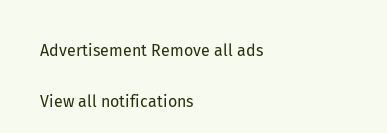Advertisement Remove all ads

View all notifications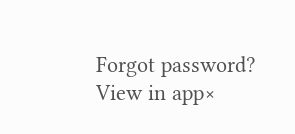Forgot password?
View in app×